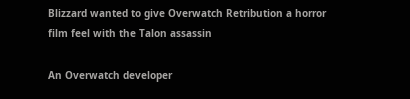Blizzard wanted to give Overwatch Retribution a horror film feel with the Talon assassin

An Overwatch developer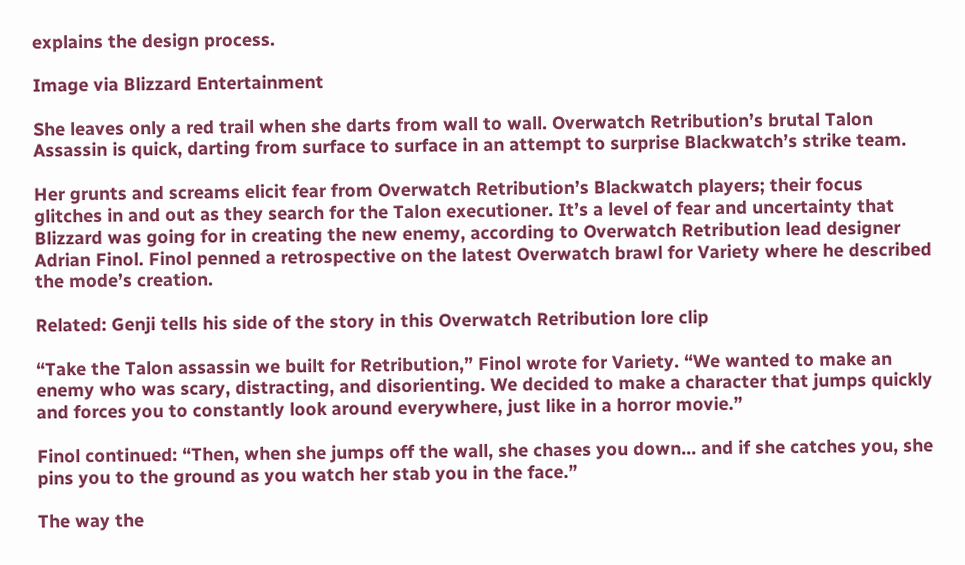explains the design process.

Image via Blizzard Entertainment

She leaves only a red trail when she darts from wall to wall. Overwatch Retribution’s brutal Talon Assassin is quick, darting from surface to surface in an attempt to surprise Blackwatch’s strike team.

Her grunts and screams elicit fear from Overwatch Retribution’s Blackwatch players; their focus glitches in and out as they search for the Talon executioner. It’s a level of fear and uncertainty that Blizzard was going for in creating the new enemy, according to Overwatch Retribution lead designer Adrian Finol. Finol penned a retrospective on the latest Overwatch brawl for Variety where he described the mode’s creation.

Related: Genji tells his side of the story in this Overwatch Retribution lore clip

“Take the Talon assassin we built for Retribution,” Finol wrote for Variety. “We wanted to make an enemy who was scary, distracting, and disorienting. We decided to make a character that jumps quickly and forces you to constantly look around everywhere, just like in a horror movie.”

Finol continued: “Then, when she jumps off the wall, she chases you down… and if she catches you, she pins you to the ground as you watch her stab you in the face.”

The way the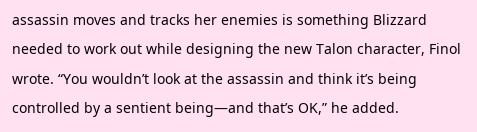assassin moves and tracks her enemies is something Blizzard needed to work out while designing the new Talon character, Finol wrote. “You wouldn’t look at the assassin and think it’s being controlled by a sentient being—and that’s OK,” he added.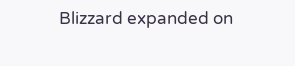Blizzard expanded on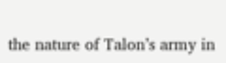the nature of Talon’s army in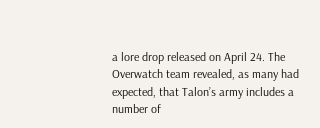a lore drop released on April 24. The Overwatch team revealed, as many had expected, that Talon’s army includes a number of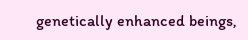genetically enhanced beings,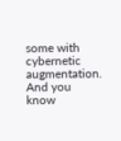some with cybernetic augmentation. And you know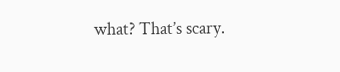what? That’s scary.